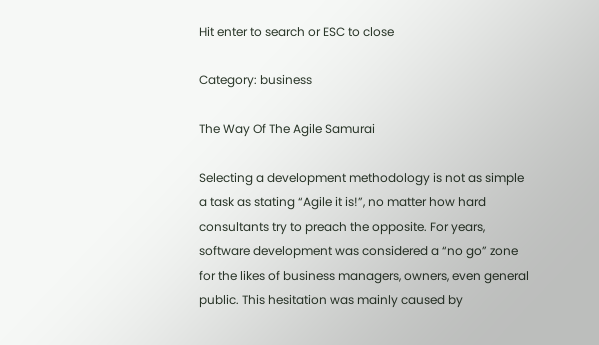Hit enter to search or ESC to close

Category: business

The Way Of The Agile Samurai

Selecting a development methodology is not as simple a task as stating “Agile it is!”, no matter how hard consultants try to preach the opposite. For years, software development was considered a “no go” zone for the likes of business managers, owners, even general public. This hesitation was mainly caused by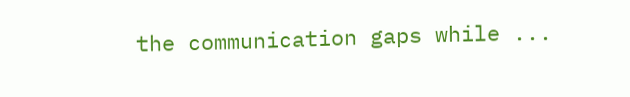the communication gaps while ...